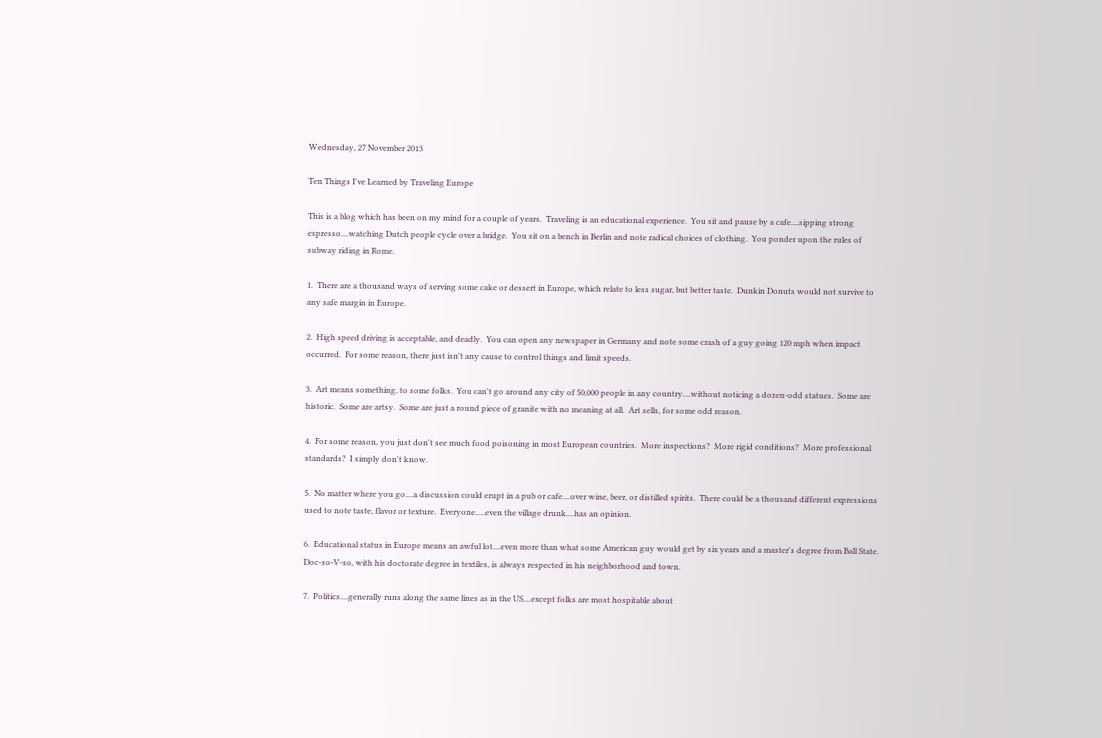Wednesday, 27 November 2013

Ten Things I've Learned by Traveling Europe

This is a blog which has been on my mind for a couple of years.  Traveling is an educational experience.  You sit and pause by a cafe....sipping strong espresso....watching Dutch people cycle over a bridge.  You sit on a bench in Berlin and note radical choices of clothing.  You ponder upon the rules of subway riding in Rome.

1.  There are a thousand ways of serving some cake or dessert in Europe, which relate to less sugar, but better taste.  Dunkin Donuts would not survive to any safe margin in Europe.

2.  High speed driving is acceptable, and deadly.  You can open any newspaper in Germany and note some crash of a guy going 120 mph when impact occurred.  For some reason, there just isn't any cause to control things and limit speeds.

3.  Art means something, to some folks.  You can't go around any city of 50,000 people in any country....without noticing a dozen-odd statues.  Some are historic.  Some are artsy.  Some are just a round piece of granite with no meaning at all.  Art sells, for some odd reason.

4.  For some reason, you just don't see much food poisoning in most European countries.  More inspections?  More rigid conditions?  More professional standards?  I simply don't know.

5.  No matter where you go....a discussion could erupt in a pub or cafe....over wine, beer, or distilled spirits.  There could be a thousand different expressions used to note taste, flavor or texture.  Everyone.....even the village drunk....has an opinion.

6.  Educational status in Europe means an awful lot....even more than what some American guy would get by six years and a master's degree from Ball State.  Doc-so-V-so, with his doctorate degree in textiles, is always respected in his neighborhood and town.

7.  Politics....generally runs along the same lines as in the US....except folks are most hospitable about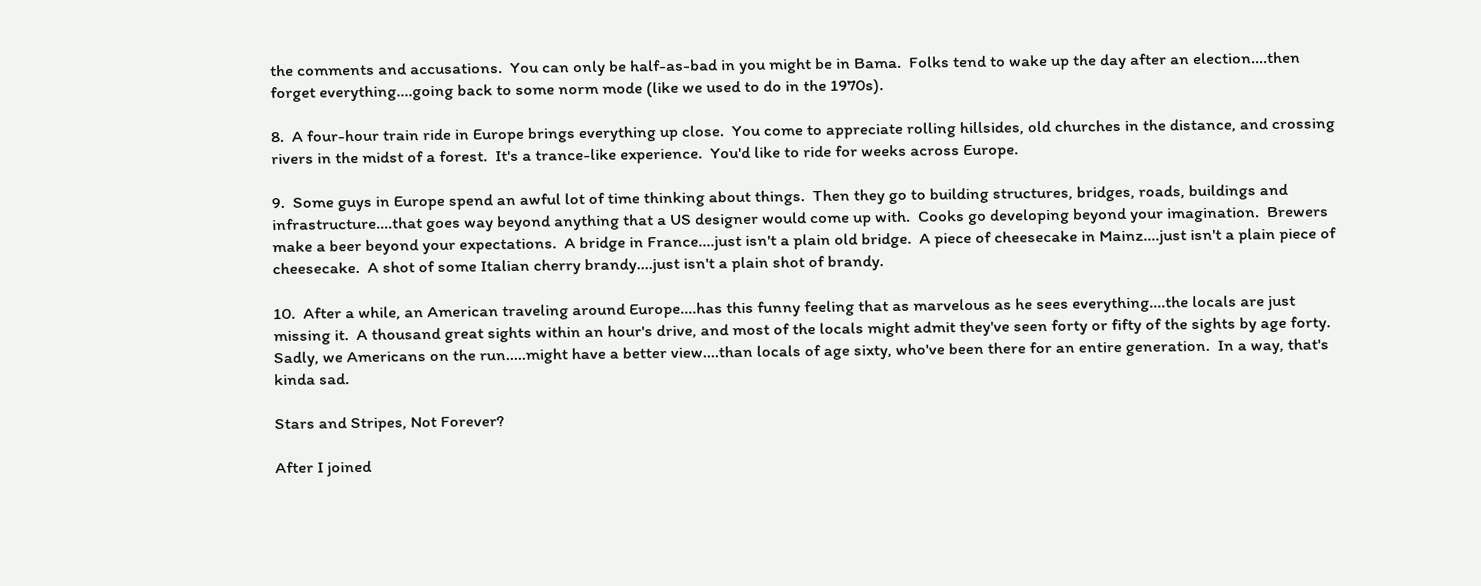the comments and accusations.  You can only be half-as-bad in you might be in Bama.  Folks tend to wake up the day after an election....then forget everything....going back to some norm mode (like we used to do in the 1970s).

8.  A four-hour train ride in Europe brings everything up close.  You come to appreciate rolling hillsides, old churches in the distance, and crossing rivers in the midst of a forest.  It's a trance-like experience.  You'd like to ride for weeks across Europe.

9.  Some guys in Europe spend an awful lot of time thinking about things.  Then they go to building structures, bridges, roads, buildings and infrastructure....that goes way beyond anything that a US designer would come up with.  Cooks go developing beyond your imagination.  Brewers make a beer beyond your expectations.  A bridge in France....just isn't a plain old bridge.  A piece of cheesecake in Mainz....just isn't a plain piece of cheesecake.  A shot of some Italian cherry brandy....just isn't a plain shot of brandy.

10.  After a while, an American traveling around Europe....has this funny feeling that as marvelous as he sees everything....the locals are just missing it.  A thousand great sights within an hour's drive, and most of the locals might admit they've seen forty or fifty of the sights by age forty.  Sadly, we Americans on the run.....might have a better view....than locals of age sixty, who've been there for an entire generation.  In a way, that's kinda sad.

Stars and Stripes, Not Forever?

After I joined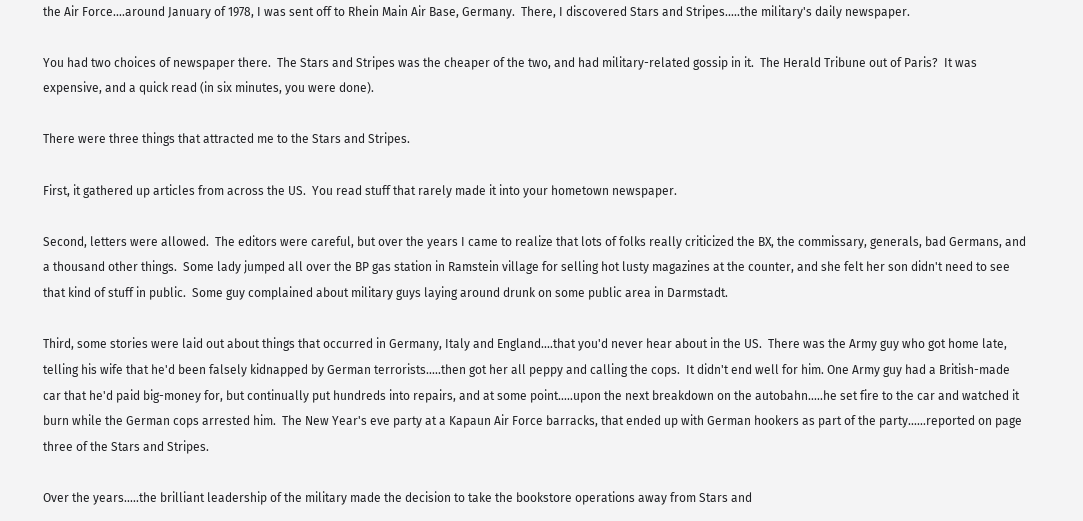the Air Force....around January of 1978, I was sent off to Rhein Main Air Base, Germany.  There, I discovered Stars and Stripes.....the military's daily newspaper.

You had two choices of newspaper there.  The Stars and Stripes was the cheaper of the two, and had military-related gossip in it.  The Herald Tribune out of Paris?  It was expensive, and a quick read (in six minutes, you were done).

There were three things that attracted me to the Stars and Stripes.

First, it gathered up articles from across the US.  You read stuff that rarely made it into your hometown newspaper.

Second, letters were allowed.  The editors were careful, but over the years I came to realize that lots of folks really criticized the BX, the commissary, generals, bad Germans, and a thousand other things.  Some lady jumped all over the BP gas station in Ramstein village for selling hot lusty magazines at the counter, and she felt her son didn't need to see that kind of stuff in public.  Some guy complained about military guys laying around drunk on some public area in Darmstadt.

Third, some stories were laid out about things that occurred in Germany, Italy and England....that you'd never hear about in the US.  There was the Army guy who got home late, telling his wife that he'd been falsely kidnapped by German terrorists.....then got her all peppy and calling the cops.  It didn't end well for him. One Army guy had a British-made car that he'd paid big-money for, but continually put hundreds into repairs, and at some point.....upon the next breakdown on the autobahn.....he set fire to the car and watched it burn while the German cops arrested him.  The New Year's eve party at a Kapaun Air Force barracks, that ended up with German hookers as part of the party......reported on page three of the Stars and Stripes.

Over the years.....the brilliant leadership of the military made the decision to take the bookstore operations away from Stars and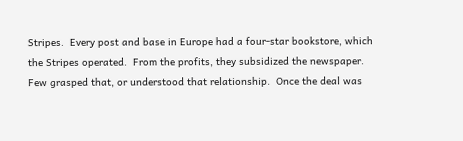Stripes.  Every post and base in Europe had a four-star bookstore, which the Stripes operated.  From the profits, they subsidized the newspaper.  Few grasped that, or understood that relationship.  Once the deal was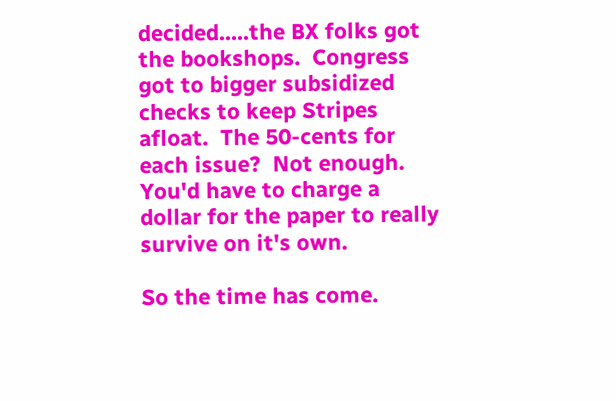decided.....the BX folks got the bookshops.  Congress got to bigger subsidized checks to keep Stripes afloat.  The 50-cents for each issue?  Not enough.  You'd have to charge a dollar for the paper to really survive on it's own.

So the time has come.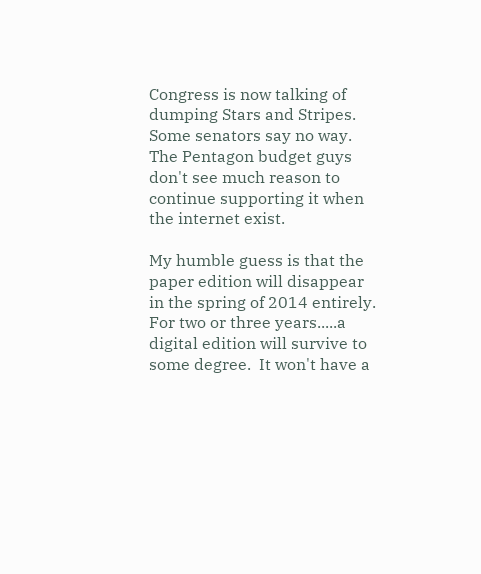Congress is now talking of dumping Stars and Stripes.  Some senators say no way.  The Pentagon budget guys don't see much reason to continue supporting it when the internet exist.

My humble guess is that the paper edition will disappear in the spring of 2014 entirely.  For two or three years.....a digital edition will survive to some degree.  It won't have a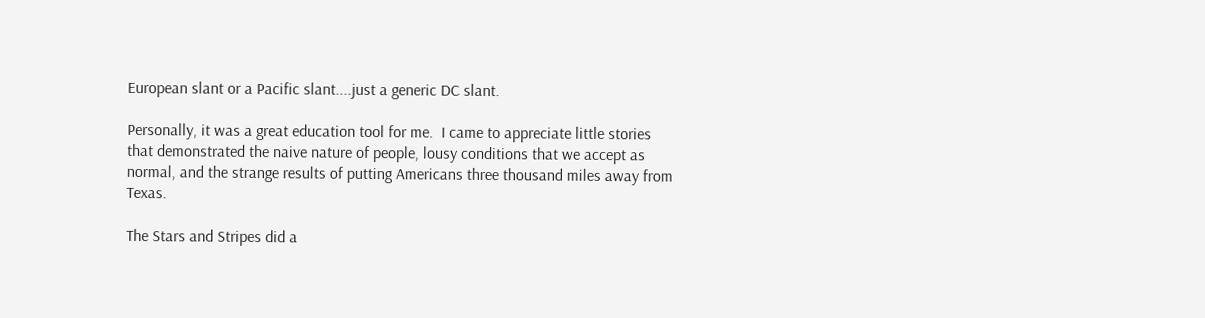European slant or a Pacific slant....just a generic DC slant.

Personally, it was a great education tool for me.  I came to appreciate little stories that demonstrated the naive nature of people, lousy conditions that we accept as normal, and the strange results of putting Americans three thousand miles away from Texas.

The Stars and Stripes did a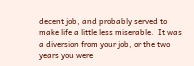decent job, and probably served to make life a little less miserable.  It was a diversion from your job, or the two years you were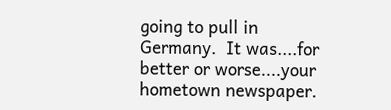going to pull in Germany.  It was....for better or worse....your hometown newspaper.